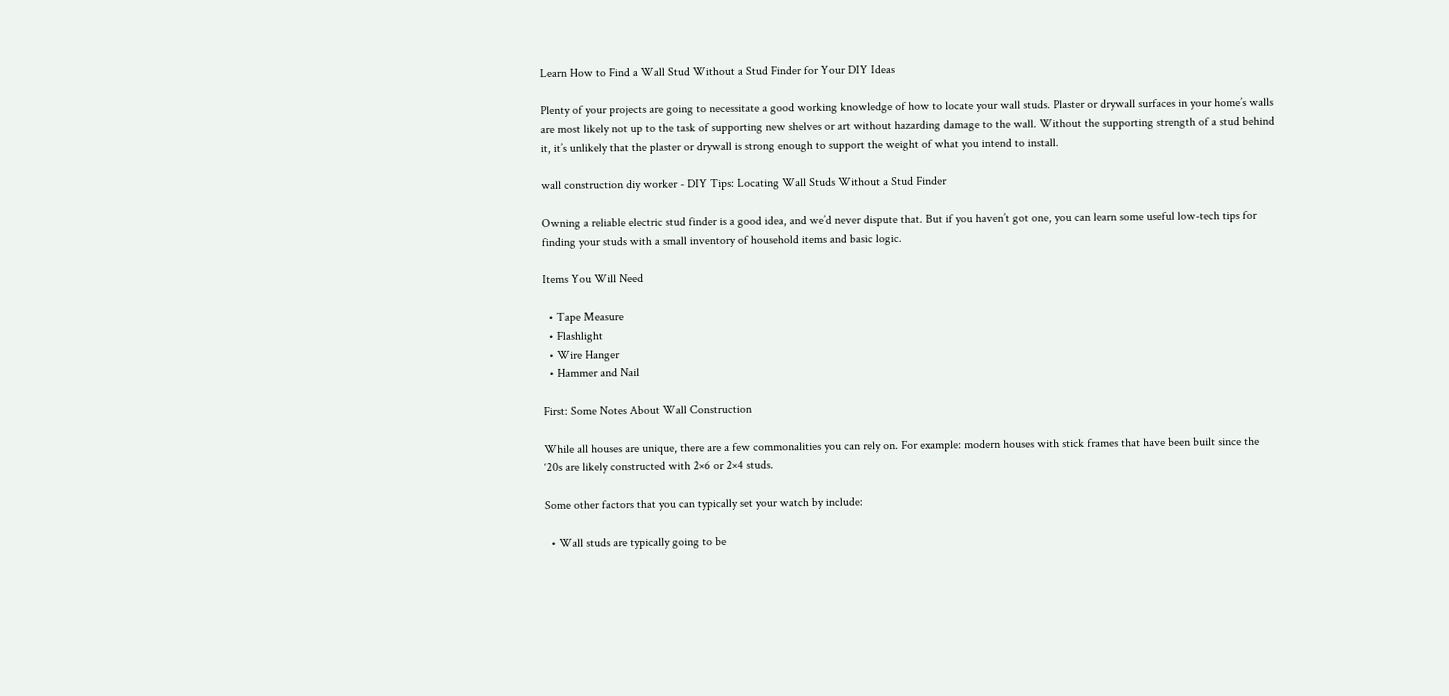Learn How to Find a Wall Stud Without a Stud Finder for Your DIY Ideas

Plenty of your projects are going to necessitate a good working knowledge of how to locate your wall studs. Plaster or drywall surfaces in your home’s walls are most likely not up to the task of supporting new shelves or art without hazarding damage to the wall. Without the supporting strength of a stud behind it, it’s unlikely that the plaster or drywall is strong enough to support the weight of what you intend to install.

wall construction diy worker - DIY Tips: Locating Wall Studs Without a Stud Finder

Owning a reliable electric stud finder is a good idea, and we’d never dispute that. But if you haven’t got one, you can learn some useful low-tech tips for finding your studs with a small inventory of household items and basic logic.

Items You Will Need

  • Tape Measure
  • Flashlight
  • Wire Hanger
  • Hammer and Nail

First: Some Notes About Wall Construction

While all houses are unique, there are a few commonalities you can rely on. For example: modern houses with stick frames that have been built since the ‘20s are likely constructed with 2×6 or 2×4 studs.

Some other factors that you can typically set your watch by include:

  • Wall studs are typically going to be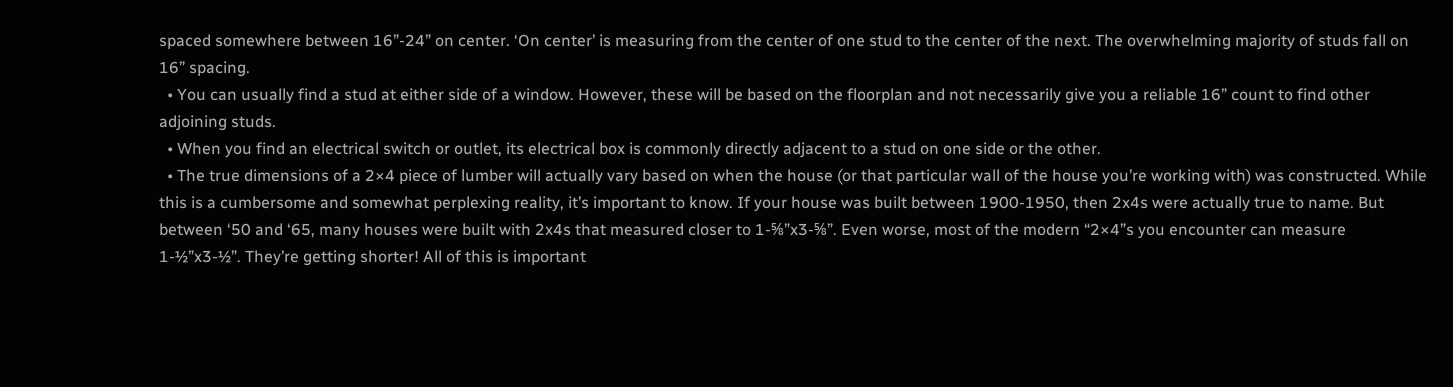spaced somewhere between 16”-24” on center. ‘On center’ is measuring from the center of one stud to the center of the next. The overwhelming majority of studs fall on 16” spacing.
  • You can usually find a stud at either side of a window. However, these will be based on the floorplan and not necessarily give you a reliable 16” count to find other adjoining studs.
  • When you find an electrical switch or outlet, its electrical box is commonly directly adjacent to a stud on one side or the other.
  • The true dimensions of a 2×4 piece of lumber will actually vary based on when the house (or that particular wall of the house you’re working with) was constructed. While this is a cumbersome and somewhat perplexing reality, it’s important to know. If your house was built between 1900-1950, then 2x4s were actually true to name. But between ‘50 and ‘65, many houses were built with 2x4s that measured closer to 1-⅝”x3-⅝”. Even worse, most of the modern “2×4”s you encounter can measure 1-½”x3-½”. They’re getting shorter! All of this is important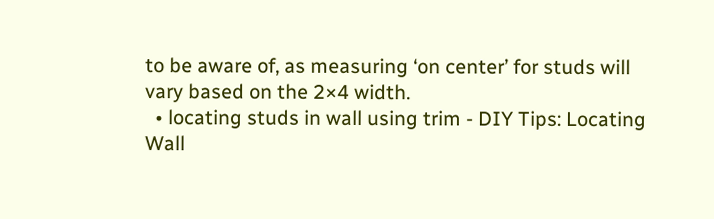to be aware of, as measuring ‘on center’ for studs will vary based on the 2×4 width.
  • locating studs in wall using trim - DIY Tips: Locating Wall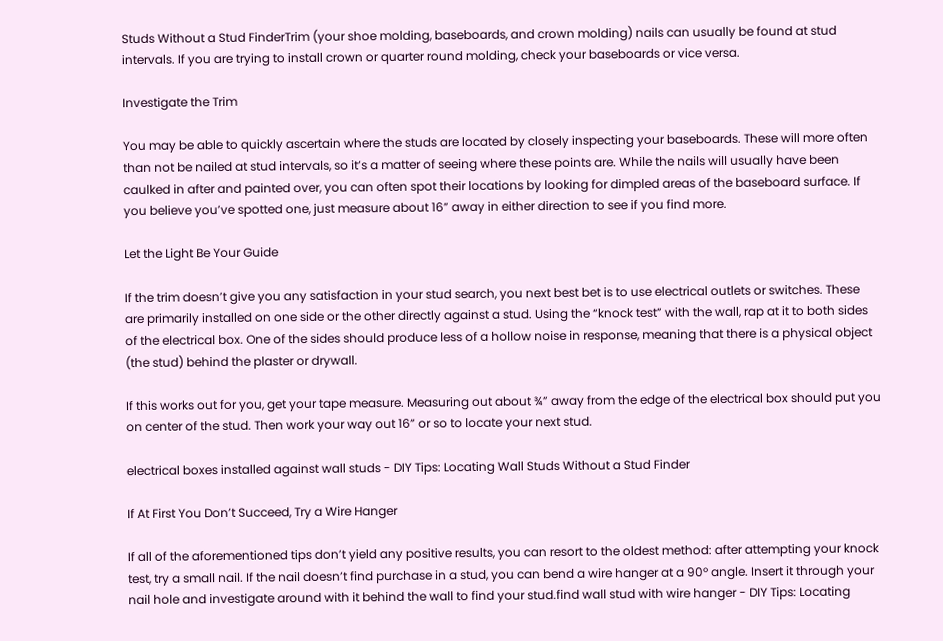Studs Without a Stud FinderTrim (your shoe molding, baseboards, and crown molding) nails can usually be found at stud intervals. If you are trying to install crown or quarter round molding, check your baseboards or vice versa.

Investigate the Trim

You may be able to quickly ascertain where the studs are located by closely inspecting your baseboards. These will more often than not be nailed at stud intervals, so it’s a matter of seeing where these points are. While the nails will usually have been caulked in after and painted over, you can often spot their locations by looking for dimpled areas of the baseboard surface. If you believe you’ve spotted one, just measure about 16” away in either direction to see if you find more.

Let the Light Be Your Guide

If the trim doesn’t give you any satisfaction in your stud search, you next best bet is to use electrical outlets or switches. These are primarily installed on one side or the other directly against a stud. Using the “knock test” with the wall, rap at it to both sides of the electrical box. One of the sides should produce less of a hollow noise in response, meaning that there is a physical object (the stud) behind the plaster or drywall.

If this works out for you, get your tape measure. Measuring out about ¾” away from the edge of the electrical box should put you on center of the stud. Then work your way out 16” or so to locate your next stud.

electrical boxes installed against wall studs - DIY Tips: Locating Wall Studs Without a Stud Finder

If At First You Don’t Succeed, Try a Wire Hanger

If all of the aforementioned tips don’t yield any positive results, you can resort to the oldest method: after attempting your knock test, try a small nail. If the nail doesn’t find purchase in a stud, you can bend a wire hanger at a 90º angle. Insert it through your nail hole and investigate around with it behind the wall to find your stud.find wall stud with wire hanger - DIY Tips: Locating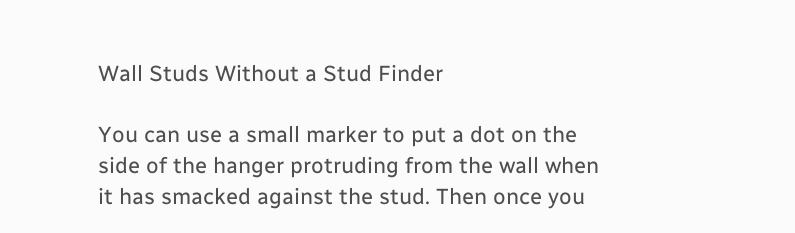Wall Studs Without a Stud Finder

You can use a small marker to put a dot on the side of the hanger protruding from the wall when it has smacked against the stud. Then once you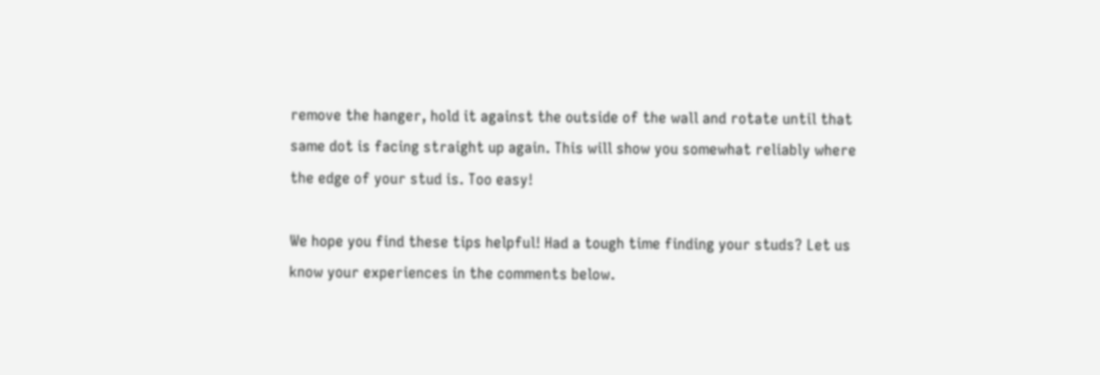remove the hanger, hold it against the outside of the wall and rotate until that same dot is facing straight up again. This will show you somewhat reliably where the edge of your stud is. Too easy!

We hope you find these tips helpful! Had a tough time finding your studs? Let us know your experiences in the comments below.